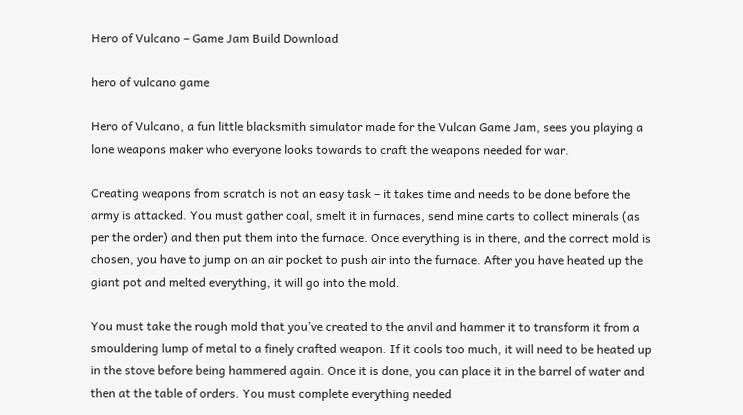Hero of Vulcano – Game Jam Build Download

hero of vulcano game

Hero of Vulcano, a fun little blacksmith simulator made for the Vulcan Game Jam, sees you playing a lone weapons maker who everyone looks towards to craft the weapons needed for war.

Creating weapons from scratch is not an easy task – it takes time and needs to be done before the army is attacked. You must gather coal, smelt it in furnaces, send mine carts to collect minerals (as per the order) and then put them into the furnace. Once everything is in there, and the correct mold is chosen, you have to jump on an air pocket to push air into the furnace. After you have heated up the giant pot and melted everything, it will go into the mold.

You must take the rough mold that you’ve created to the anvil and hammer it to transform it from a smouldering lump of metal to a finely crafted weapon. If it cools too much, it will need to be heated up in the stove before being hammered again. Once it is done, you can place it in the barrel of water and then at the table of orders. You must complete everything needed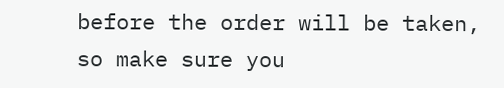before the order will be taken, so make sure you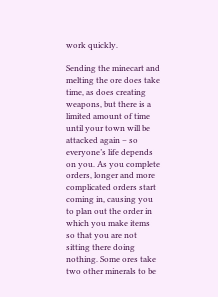work quickly.

Sending the minecart and melting the ore does take time, as does creating weapons, but there is a limited amount of time until your town will be attacked again – so everyone’s life depends on you. As you complete orders, longer and more complicated orders start coming in, causing you to plan out the order in which you make items so that you are not sitting there doing nothing. Some ores take two other minerals to be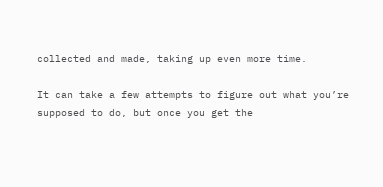collected and made, taking up even more time.

It can take a few attempts to figure out what you’re supposed to do, but once you get the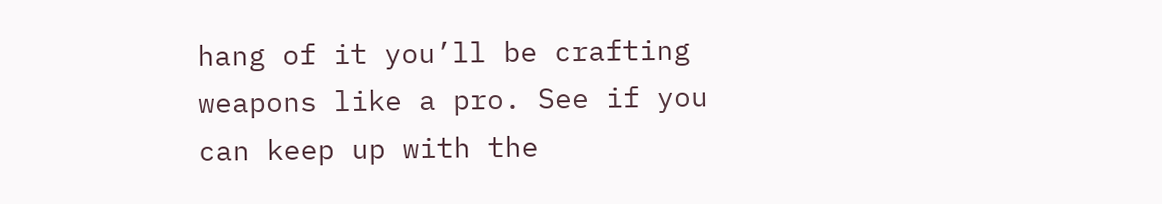hang of it you’ll be crafting weapons like a pro. See if you can keep up with the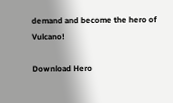demand and become the hero of Vulcano!

Download Hero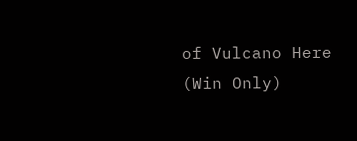of Vulcano Here (Win Only)